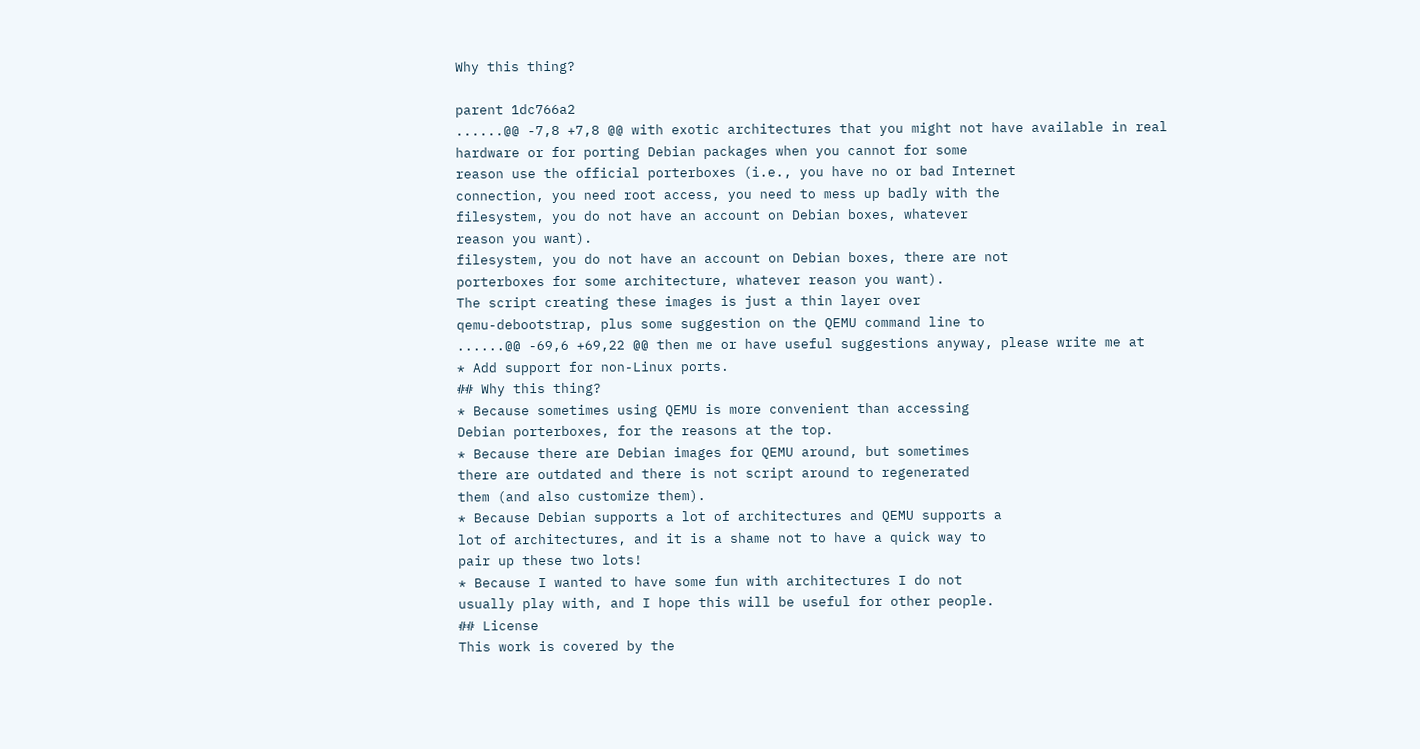Why this thing?

parent 1dc766a2
......@@ -7,8 +7,8 @@ with exotic architectures that you might not have available in real
hardware or for porting Debian packages when you cannot for some
reason use the official porterboxes (i.e., you have no or bad Internet
connection, you need root access, you need to mess up badly with the
filesystem, you do not have an account on Debian boxes, whatever
reason you want).
filesystem, you do not have an account on Debian boxes, there are not
porterboxes for some architecture, whatever reason you want).
The script creating these images is just a thin layer over
qemu-debootstrap, plus some suggestion on the QEMU command line to
......@@ -69,6 +69,22 @@ then me or have useful suggestions anyway, please write me at
* Add support for non-Linux ports.
## Why this thing?
* Because sometimes using QEMU is more convenient than accessing
Debian porterboxes, for the reasons at the top.
* Because there are Debian images for QEMU around, but sometimes
there are outdated and there is not script around to regenerated
them (and also customize them).
* Because Debian supports a lot of architectures and QEMU supports a
lot of architectures, and it is a shame not to have a quick way to
pair up these two lots!
* Because I wanted to have some fun with architectures I do not
usually play with, and I hope this will be useful for other people.
## License
This work is covered by the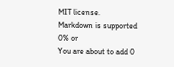MIT license.
Markdown is supported
0% or
You are about to add 0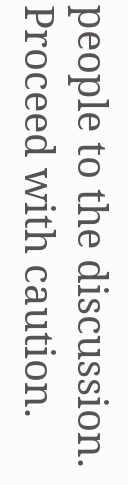people to the discussion. Proceed with caution.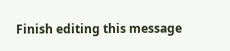Finish editing this message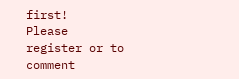first!
Please register or to comment